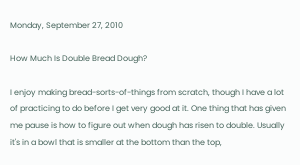Monday, September 27, 2010

How Much Is Double Bread Dough?

I enjoy making bread-sorts-of-things from scratch, though I have a lot of practicing to do before I get very good at it. One thing that has given me pause is how to figure out when dough has risen to double. Usually it's in a bowl that is smaller at the bottom than the top,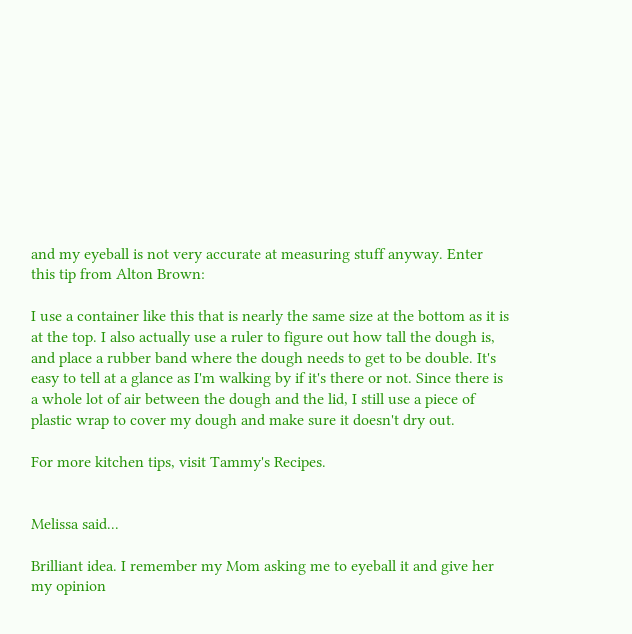and my eyeball is not very accurate at measuring stuff anyway. Enter this tip from Alton Brown:

I use a container like this that is nearly the same size at the bottom as it is at the top. I also actually use a ruler to figure out how tall the dough is, and place a rubber band where the dough needs to get to be double. It's easy to tell at a glance as I'm walking by if it's there or not. Since there is a whole lot of air between the dough and the lid, I still use a piece of plastic wrap to cover my dough and make sure it doesn't dry out.

For more kitchen tips, visit Tammy's Recipes.


Melissa said...

Brilliant idea. I remember my Mom asking me to eyeball it and give her my opinion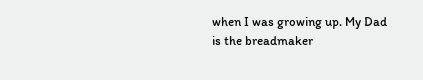when I was growing up. My Dad is the breadmaker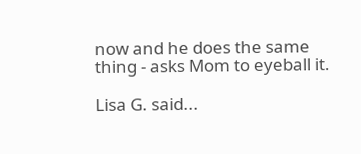now and he does the same thing - asks Mom to eyeball it.

Lisa G. said...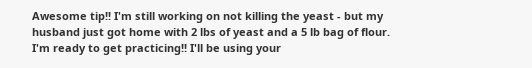Awesome tip!! I'm still working on not killing the yeast - but my husband just got home with 2 lbs of yeast and a 5 lb bag of flour. I'm ready to get practicing!! I'll be using your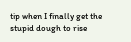tip when I finally get the stupid dough to rise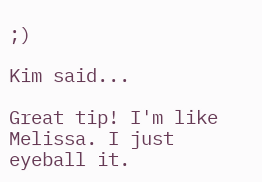;)

Kim said...

Great tip! I'm like Melissa. I just eyeball it.